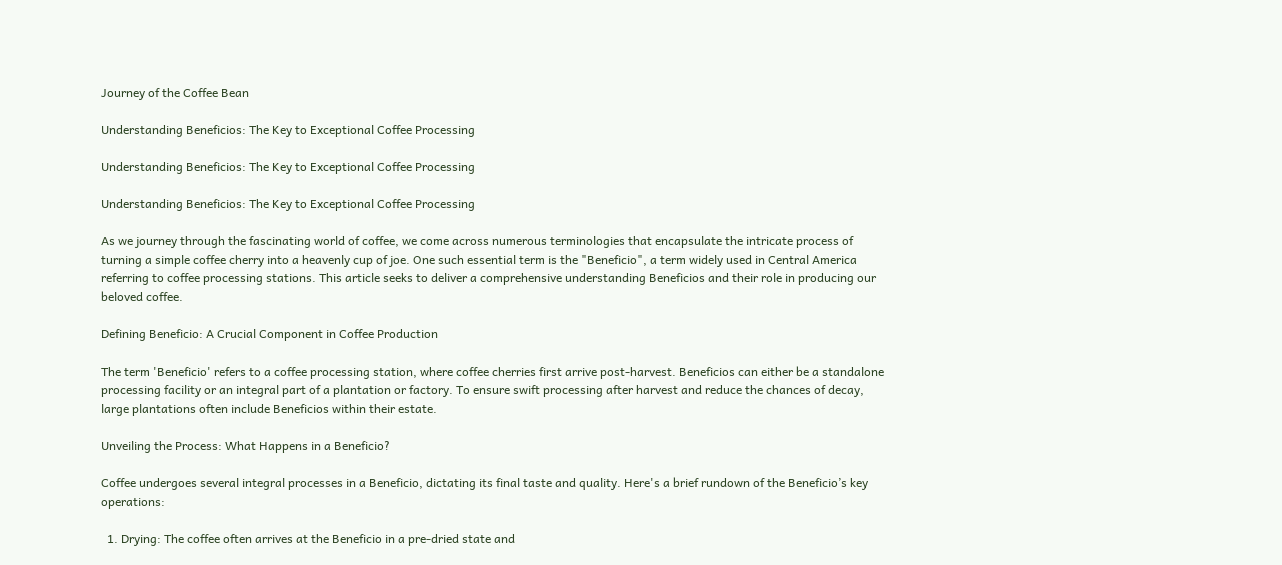Journey of the Coffee Bean

Understanding Beneficios: The Key to Exceptional Coffee Processing

Understanding Beneficios: The Key to Exceptional Coffee Processing

Understanding Beneficios: The Key to Exceptional Coffee Processing

As we journey through the fascinating world of coffee, we come across numerous terminologies that encapsulate the intricate process of turning a simple coffee cherry into a heavenly cup of joe. One such essential term is the "Beneficio", a term widely used in Central America referring to coffee processing stations. This article seeks to deliver a comprehensive understanding Beneficios and their role in producing our beloved coffee.

Defining Beneficio: A Crucial Component in Coffee Production

The term 'Beneficio' refers to a coffee processing station, where coffee cherries first arrive post-harvest. Beneficios can either be a standalone processing facility or an integral part of a plantation or factory. To ensure swift processing after harvest and reduce the chances of decay, large plantations often include Beneficios within their estate.

Unveiling the Process: What Happens in a Beneficio?

Coffee undergoes several integral processes in a Beneficio, dictating its final taste and quality. Here's a brief rundown of the Beneficio’s key operations:

  1. Drying: The coffee often arrives at the Beneficio in a pre-dried state and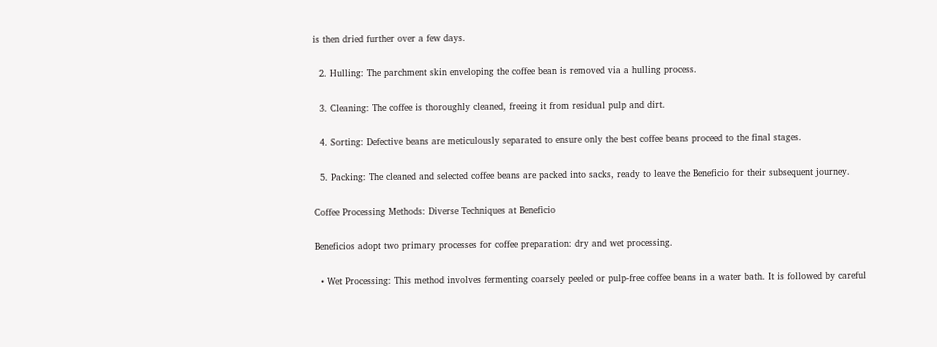is then dried further over a few days.

  2. Hulling: The parchment skin enveloping the coffee bean is removed via a hulling process.

  3. Cleaning: The coffee is thoroughly cleaned, freeing it from residual pulp and dirt.

  4. Sorting: Defective beans are meticulously separated to ensure only the best coffee beans proceed to the final stages.

  5. Packing: The cleaned and selected coffee beans are packed into sacks, ready to leave the Beneficio for their subsequent journey.

Coffee Processing Methods: Diverse Techniques at Beneficio

Beneficios adopt two primary processes for coffee preparation: dry and wet processing.

  • Wet Processing: This method involves fermenting coarsely peeled or pulp-free coffee beans in a water bath. It is followed by careful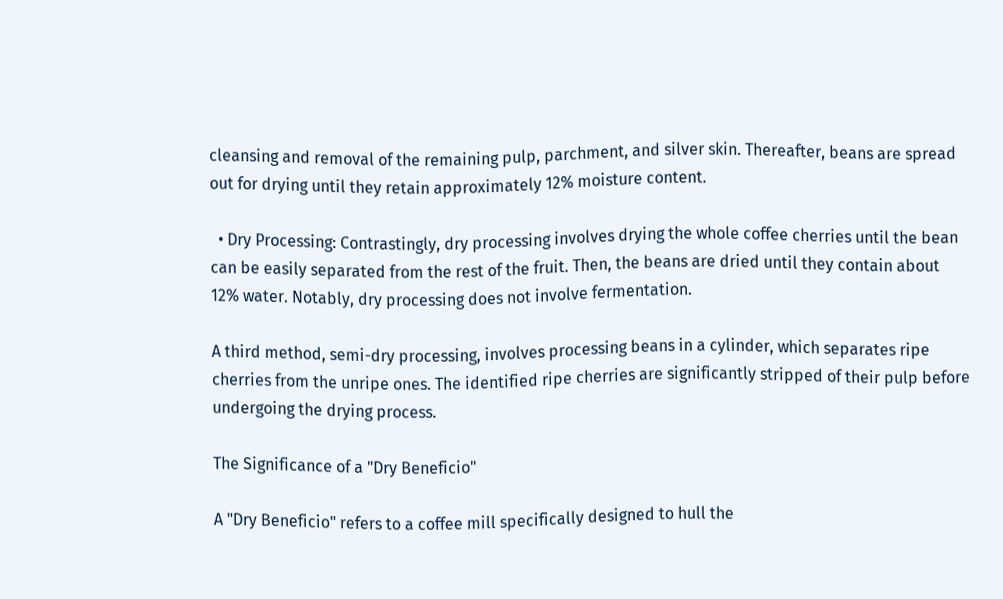cleansing and removal of the remaining pulp, parchment, and silver skin. Thereafter, beans are spread out for drying until they retain approximately 12% moisture content.

  • Dry Processing: Contrastingly, dry processing involves drying the whole coffee cherries until the bean can be easily separated from the rest of the fruit. Then, the beans are dried until they contain about 12% water. Notably, dry processing does not involve fermentation.

A third method, semi-dry processing, involves processing beans in a cylinder, which separates ripe cherries from the unripe ones. The identified ripe cherries are significantly stripped of their pulp before undergoing the drying process.

The Significance of a "Dry Beneficio"

A "Dry Beneficio" refers to a coffee mill specifically designed to hull the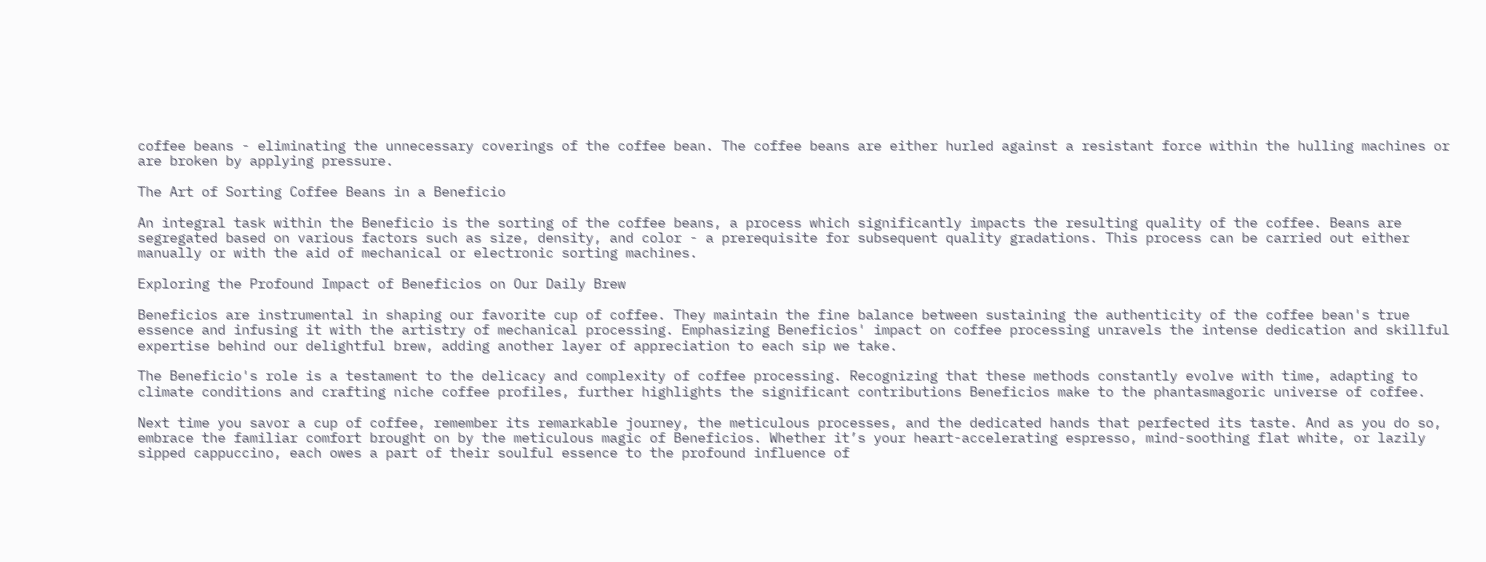coffee beans - eliminating the unnecessary coverings of the coffee bean. The coffee beans are either hurled against a resistant force within the hulling machines or are broken by applying pressure.

The Art of Sorting Coffee Beans in a Beneficio

An integral task within the Beneficio is the sorting of the coffee beans, a process which significantly impacts the resulting quality of the coffee. Beans are segregated based on various factors such as size, density, and color - a prerequisite for subsequent quality gradations. This process can be carried out either manually or with the aid of mechanical or electronic sorting machines.

Exploring the Profound Impact of Beneficios on Our Daily Brew

Beneficios are instrumental in shaping our favorite cup of coffee. They maintain the fine balance between sustaining the authenticity of the coffee bean's true essence and infusing it with the artistry of mechanical processing. Emphasizing Beneficios' impact on coffee processing unravels the intense dedication and skillful expertise behind our delightful brew, adding another layer of appreciation to each sip we take.

The Beneficio's role is a testament to the delicacy and complexity of coffee processing. Recognizing that these methods constantly evolve with time, adapting to climate conditions and crafting niche coffee profiles, further highlights the significant contributions Beneficios make to the phantasmagoric universe of coffee.

Next time you savor a cup of coffee, remember its remarkable journey, the meticulous processes, and the dedicated hands that perfected its taste. And as you do so, embrace the familiar comfort brought on by the meticulous magic of Beneficios. Whether it’s your heart-accelerating espresso, mind-soothing flat white, or lazily sipped cappuccino, each owes a part of their soulful essence to the profound influence of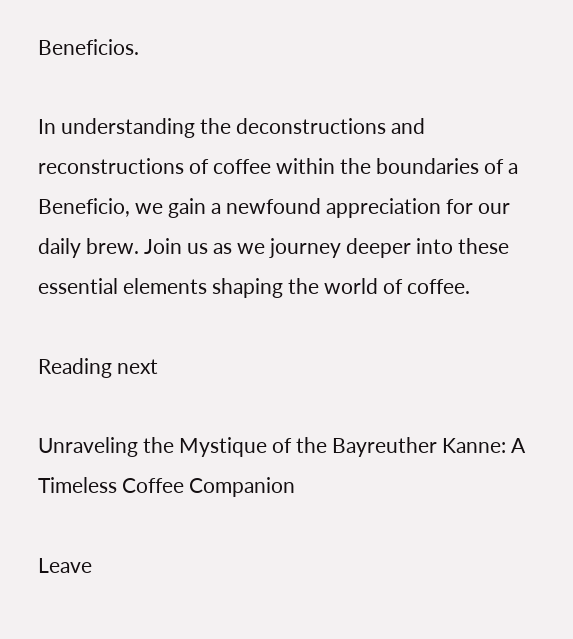Beneficios.

In understanding the deconstructions and reconstructions of coffee within the boundaries of a Beneficio, we gain a newfound appreciation for our daily brew. Join us as we journey deeper into these essential elements shaping the world of coffee.

Reading next

Unraveling the Mystique of the Bayreuther Kanne: A Timeless Coffee Companion

Leave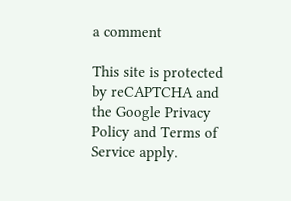a comment

This site is protected by reCAPTCHA and the Google Privacy Policy and Terms of Service apply.